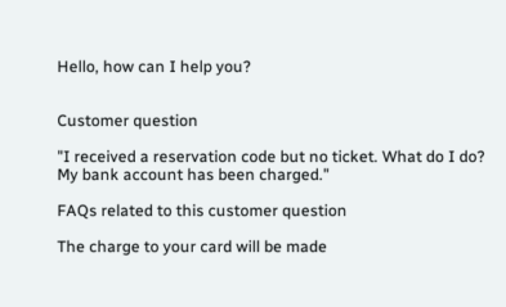Hello, how can I help you?


Customer question

"I received a reservation code but no ticket. What do I do? My bank account has been charged."

FAQs related to this customer question

The charge to your card will be made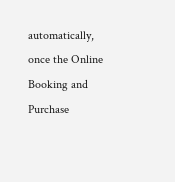automatically, once the Online Booking and Purchase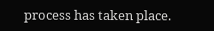process has taken place.